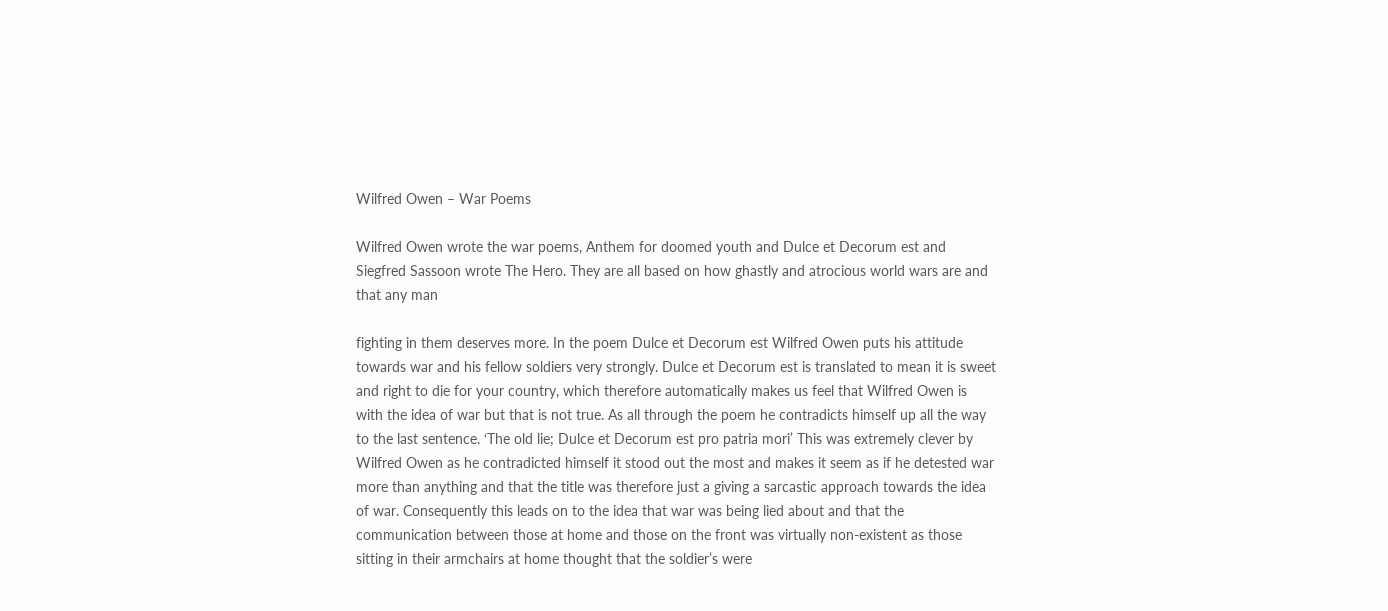Wilfred Owen – War Poems

Wilfred Owen wrote the war poems, Anthem for doomed youth and Dulce et Decorum est and Siegfred Sassoon wrote The Hero. They are all based on how ghastly and atrocious world wars are and that any man

fighting in them deserves more. In the poem Dulce et Decorum est Wilfred Owen puts his attitude towards war and his fellow soldiers very strongly. Dulce et Decorum est is translated to mean it is sweet and right to die for your country, which therefore automatically makes us feel that Wilfred Owen is with the idea of war but that is not true. As all through the poem he contradicts himself up all the way to the last sentence. ‘The old lie; Dulce et Decorum est pro patria mori’ This was extremely clever by Wilfred Owen as he contradicted himself it stood out the most and makes it seem as if he detested war more than anything and that the title was therefore just a giving a sarcastic approach towards the idea of war. Consequently this leads on to the idea that war was being lied about and that the communication between those at home and those on the front was virtually non-existent as those sitting in their armchairs at home thought that the soldier’s were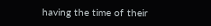having the time of their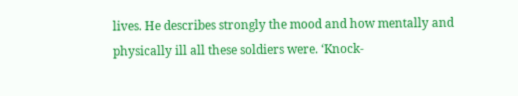lives. He describes strongly the mood and how mentally and physically ill all these soldiers were. ‘Knock-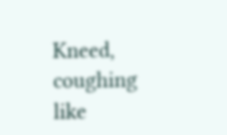Kneed, coughing like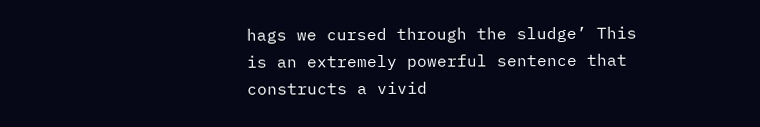hags we cursed through the sludge’ This is an extremely powerful sentence that constructs a vivid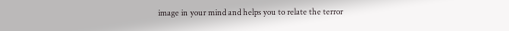image in your mind and helps you to relate the terror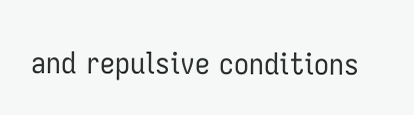and repulsive conditions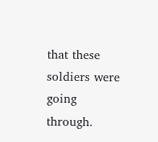that these soldiers were going through.